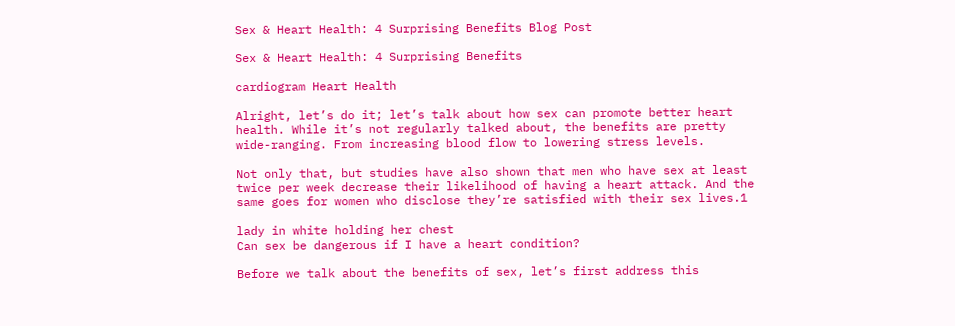Sex & Heart Health: 4 Surprising Benefits Blog Post

Sex & Heart Health: 4 Surprising Benefits

cardiogram Heart Health

Alright, let’s do it; let’s talk about how sex can promote better heart health. While it’s not regularly talked about, the benefits are pretty wide-ranging. From increasing blood flow to lowering stress levels.

Not only that, but studies have also shown that men who have sex at least twice per week decrease their likelihood of having a heart attack. And the same goes for women who disclose they’re satisfied with their sex lives.1

lady in white holding her chest
Can sex be dangerous if I have a heart condition?

Before we talk about the benefits of sex, let’s first address this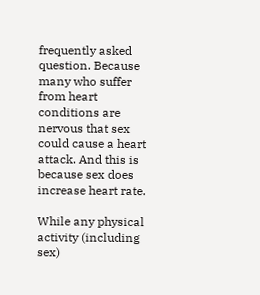frequently asked question. Because many who suffer from heart conditions are nervous that sex could cause a heart attack. And this is because sex does increase heart rate.

While any physical activity (including sex)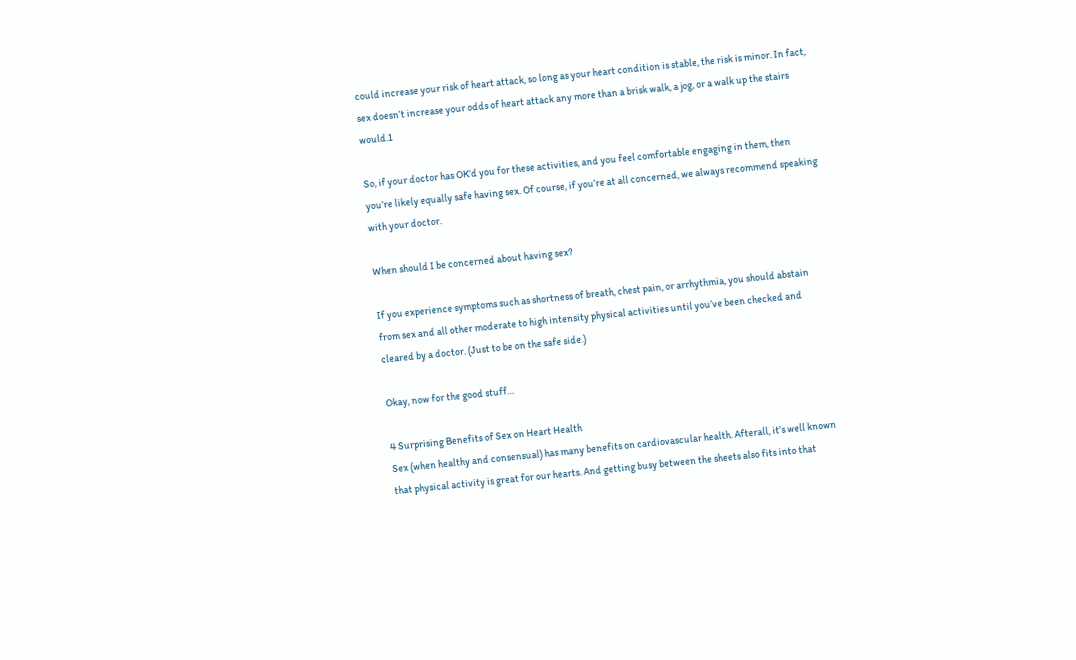could increase your risk of heart attack, so long as your heart condition is stable, the risk is minor. In fact, sex doesn’t increase your odds of heart attack any more than a brisk walk, a jog, or a walk up the stairs would.1

So, if your doctor has OK’d you for these activities, and you feel comfortable engaging in them, then you’re likely equally safe having sex. Of course, if you’re at all concerned, we always recommend speaking with your doctor.

When should I be concerned about having sex?

If you experience symptoms such as shortness of breath, chest pain, or arrhythmia, you should abstain from sex and all other moderate to high intensity physical activities until you’ve been checked and cleared by a doctor. (Just to be on the safe side.)

Okay, now for the good stuff…

4 Surprising Benefits of Sex on Heart Health
Sex (when healthy and consensual) has many benefits on cardiovascular health. Afterall, it’s well known that physical activity is great for our hearts. And getting busy between the sheets also fits into that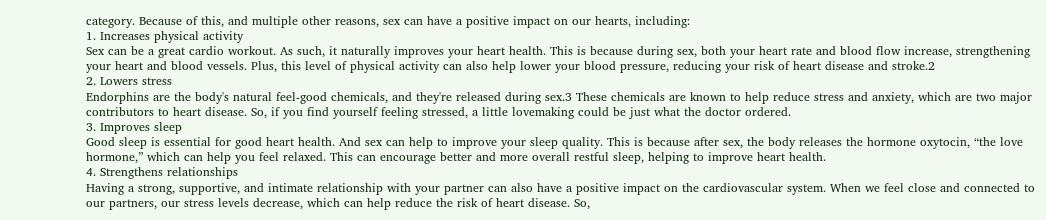category. Because of this, and multiple other reasons, sex can have a positive impact on our hearts, including:
1. Increases physical activity
Sex can be a great cardio workout. As such, it naturally improves your heart health. This is because during sex, both your heart rate and blood flow increase, strengthening your heart and blood vessels. Plus, this level of physical activity can also help lower your blood pressure, reducing your risk of heart disease and stroke.2
2. Lowers stress
Endorphins are the body's natural feel-good chemicals, and they're released during sex.3 These chemicals are known to help reduce stress and anxiety, which are two major contributors to heart disease. So, if you find yourself feeling stressed, a little lovemaking could be just what the doctor ordered.
3. Improves sleep
Good sleep is essential for good heart health. And sex can help to improve your sleep quality. This is because after sex, the body releases the hormone oxytocin, “the love hormone,” which can help you feel relaxed. This can encourage better and more overall restful sleep, helping to improve heart health.
4. Strengthens relationships
Having a strong, supportive, and intimate relationship with your partner can also have a positive impact on the cardiovascular system. When we feel close and connected to our partners, our stress levels decrease, which can help reduce the risk of heart disease. So,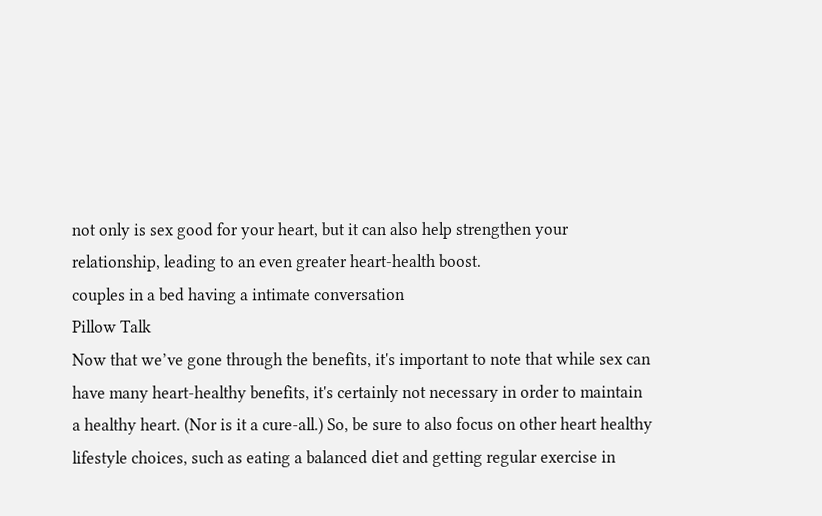not only is sex good for your heart, but it can also help strengthen your relationship, leading to an even greater heart-health boost.
couples in a bed having a intimate conversation
Pillow Talk
Now that we’ve gone through the benefits, it's important to note that while sex can have many heart-healthy benefits, it's certainly not necessary in order to maintain a healthy heart. (Nor is it a cure-all.) So, be sure to also focus on other heart healthy lifestyle choices, such as eating a balanced diet and getting regular exercise in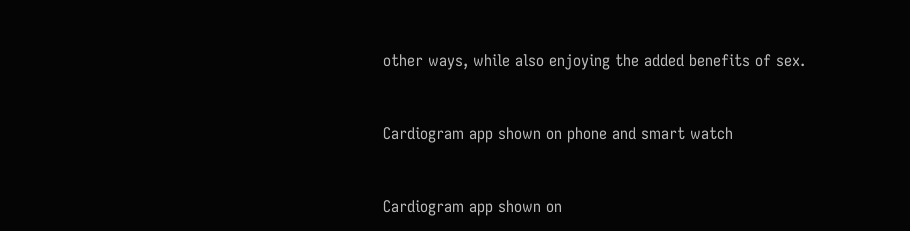other ways, while also enjoying the added benefits of sex.


Cardiogram app shown on phone and smart watch


Cardiogram app shown on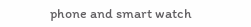phone and smart watch